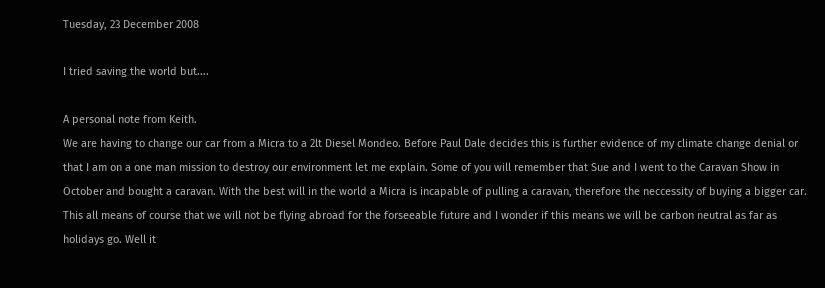Tuesday, 23 December 2008

I tried saving the world but....

A personal note from Keith.
We are having to change our car from a Micra to a 2lt Diesel Mondeo. Before Paul Dale decides this is further evidence of my climate change denial or that I am on a one man mission to destroy our environment let me explain. Some of you will remember that Sue and I went to the Caravan Show in October and bought a caravan. With the best will in the world a Micra is incapable of pulling a caravan, therefore the neccessity of buying a bigger car. This all means of course that we will not be flying abroad for the forseeable future and I wonder if this means we will be carbon neutral as far as holidays go. Well it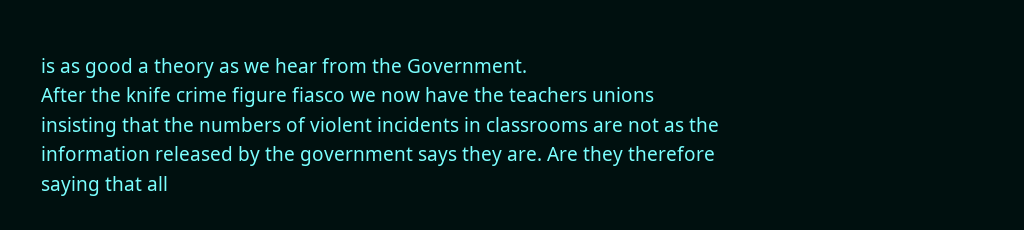is as good a theory as we hear from the Government.
After the knife crime figure fiasco we now have the teachers unions insisting that the numbers of violent incidents in classrooms are not as the information released by the government says they are. Are they therefore saying that all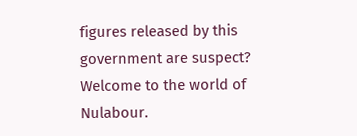figures released by this government are suspect? Welcome to the world of Nulabour.